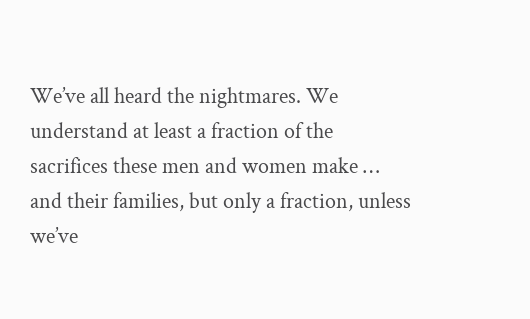We’ve all heard the nightmares. We understand at least a fraction of the sacrifices these men and women make … and their families, but only a fraction, unless we’ve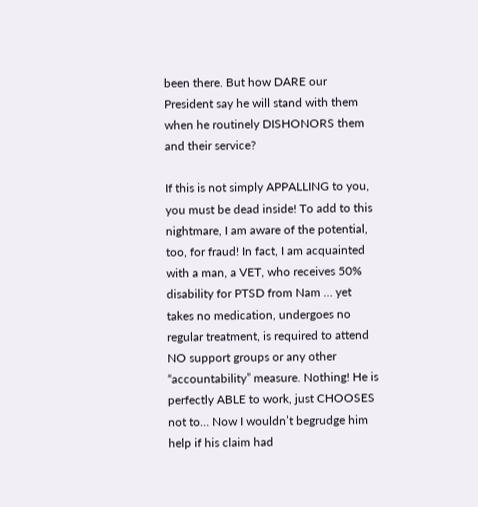been there. But how DARE our President say he will stand with them when he routinely DISHONORS them and their service?

If this is not simply APPALLING to you, you must be dead inside! To add to this nightmare, I am aware of the potential, too, for fraud! In fact, I am acquainted with a man, a VET, who receives 50% disability for PTSD from Nam … yet takes no medication, undergoes no regular treatment, is required to attend NO support groups or any other “accountability” measure. Nothing! He is perfectly ABLE to work, just CHOOSES not to… Now I wouldn’t begrudge him help if his claim had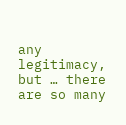any legitimacy, but … there are so many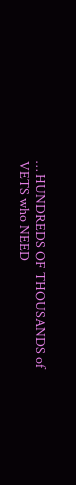… HUNDREDS OF THOUSANDS of VETS who NEED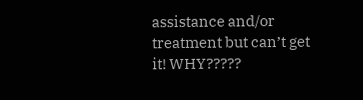assistance and/or treatment but can’t get it! WHY?????